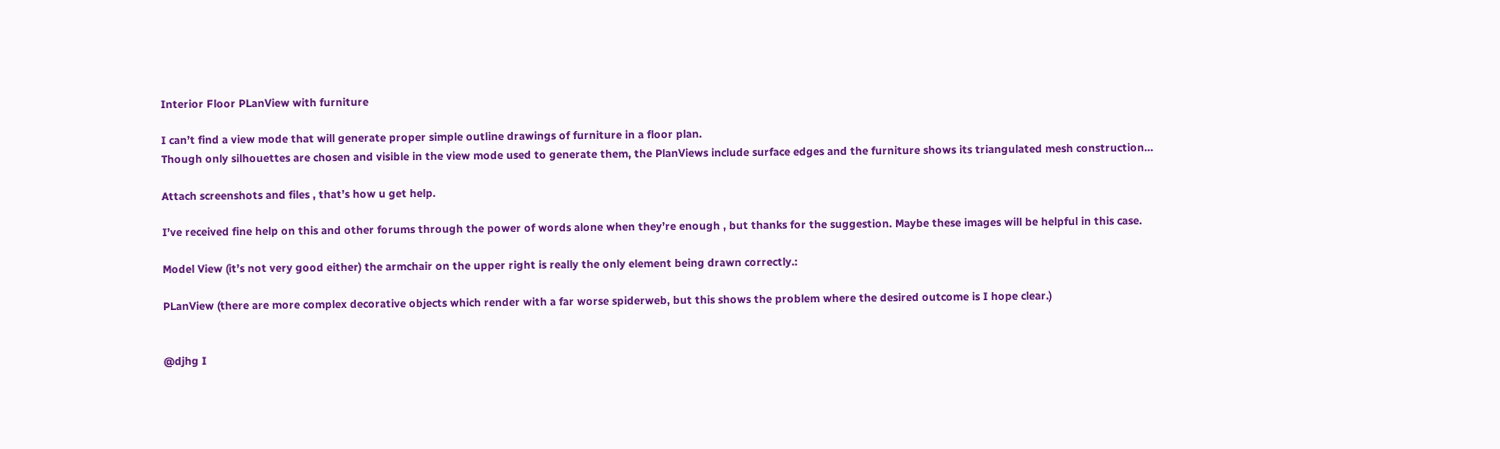Interior Floor PLanView with furniture

I can’t find a view mode that will generate proper simple outline drawings of furniture in a floor plan.
Though only silhouettes are chosen and visible in the view mode used to generate them, the PlanViews include surface edges and the furniture shows its triangulated mesh construction…

Attach screenshots and files , that’s how u get help.

I’ve received fine help on this and other forums through the power of words alone when they’re enough , but thanks for the suggestion. Maybe these images will be helpful in this case.

Model View (it’s not very good either) the armchair on the upper right is really the only element being drawn correctly.:

PLanView (there are more complex decorative objects which render with a far worse spiderweb, but this shows the problem where the desired outcome is I hope clear.)


@djhg I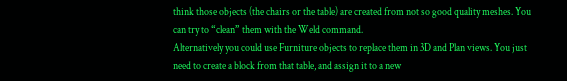think those objects (the chairs or the table) are created from not so good quality meshes. You can try to “clean” them with the Weld command.
Alternatively you could use Furniture objects to replace them in 3D and Plan views. You just need to create a block from that table, and assign it to a new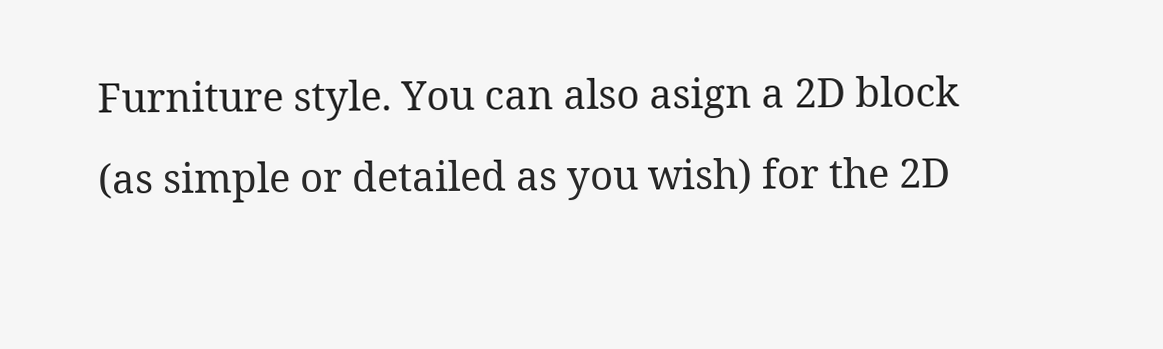Furniture style. You can also asign a 2D block (as simple or detailed as you wish) for the 2D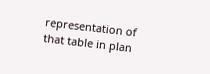representation of that table in plan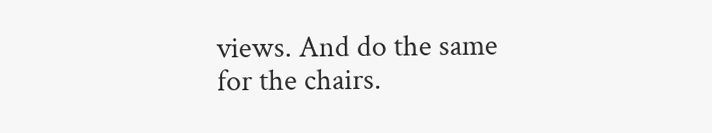views. And do the same for the chairs.